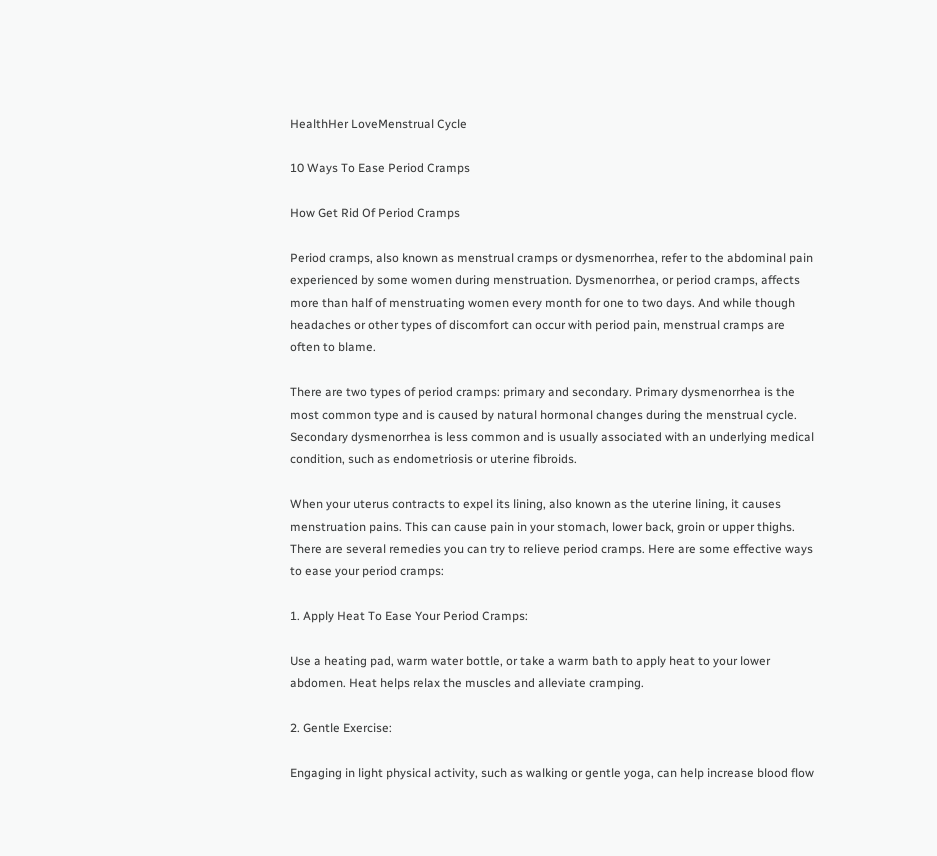HealthHer LoveMenstrual Cycle

10 Ways To Ease Period Cramps

How Get Rid Of Period Cramps

Period cramps, also known as menstrual cramps or dysmenorrhea, refer to the abdominal pain experienced by some women during menstruation. Dysmenorrhea, or period cramps, affects more than half of menstruating women every month for one to two days. And while though headaches or other types of discomfort can occur with period pain, menstrual cramps are often to blame.

There are two types of period cramps: primary and secondary. Primary dysmenorrhea is the most common type and is caused by natural hormonal changes during the menstrual cycle. Secondary dysmenorrhea is less common and is usually associated with an underlying medical condition, such as endometriosis or uterine fibroids.

When your uterus contracts to expel its lining, also known as the uterine lining, it causes menstruation pains. This can cause pain in your stomach, lower back, groin or upper thighs. There are several remedies you can try to relieve period cramps. Here are some effective ways to ease your period cramps:

1. Apply Heat To Ease Your Period Cramps:

Use a heating pad, warm water bottle, or take a warm bath to apply heat to your lower abdomen. Heat helps relax the muscles and alleviate cramping.

2. Gentle Exercise:

Engaging in light physical activity, such as walking or gentle yoga, can help increase blood flow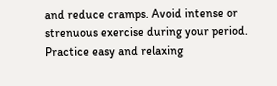and reduce cramps. Avoid intense or strenuous exercise during your period. Practice easy and relaxing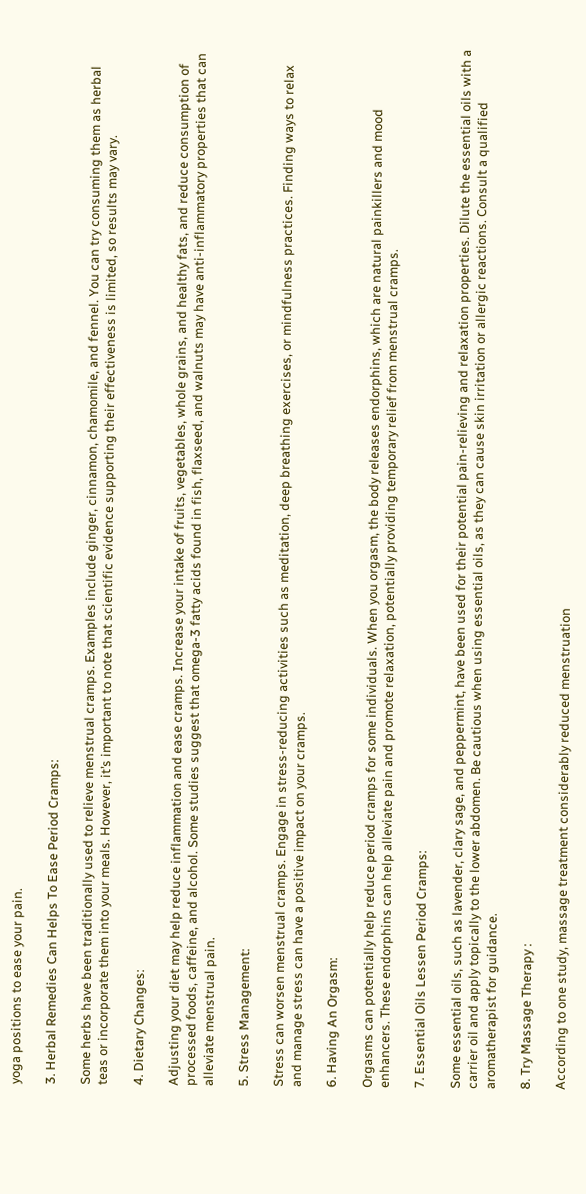yoga positions to ease your pain.

3. Herbal Remedies Can Helps To Ease Period Cramps:

Some herbs have been traditionally used to relieve menstrual cramps. Examples include ginger, cinnamon, chamomile, and fennel. You can try consuming them as herbal teas or incorporate them into your meals. However, it’s important to note that scientific evidence supporting their effectiveness is limited, so results may vary.

4. Dietary Changes:

Adjusting your diet may help reduce inflammation and ease cramps. Increase your intake of fruits, vegetables, whole grains, and healthy fats, and reduce consumption of processed foods, caffeine, and alcohol. Some studies suggest that omega-3 fatty acids found in fish, flaxseed, and walnuts may have anti-inflammatory properties that can alleviate menstrual pain.

5. Stress Management:

Stress can worsen menstrual cramps. Engage in stress-reducing activities such as meditation, deep breathing exercises, or mindfulness practices. Finding ways to relax and manage stress can have a positive impact on your cramps.

6. Having An Orgasm:

Orgasms can potentially help reduce period cramps for some individuals. When you orgasm, the body releases endorphins, which are natural painkillers and mood enhancers. These endorphins can help alleviate pain and promote relaxation, potentially providing temporary relief from menstrual cramps.

7. Essential Oils Lessen Period Cramps:

Some essential oils, such as lavender, clary sage, and peppermint, have been used for their potential pain-relieving and relaxation properties. Dilute the essential oils with a carrier oil and apply topically to the lower abdomen. Be cautious when using essential oils, as they can cause skin irritation or allergic reactions. Consult a qualified aromatherapist for guidance.

8. Try Massage Therapy :

According to one study, massage treatment considerably reduced menstruation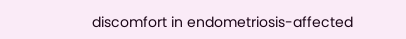discomfort in endometriosis-affected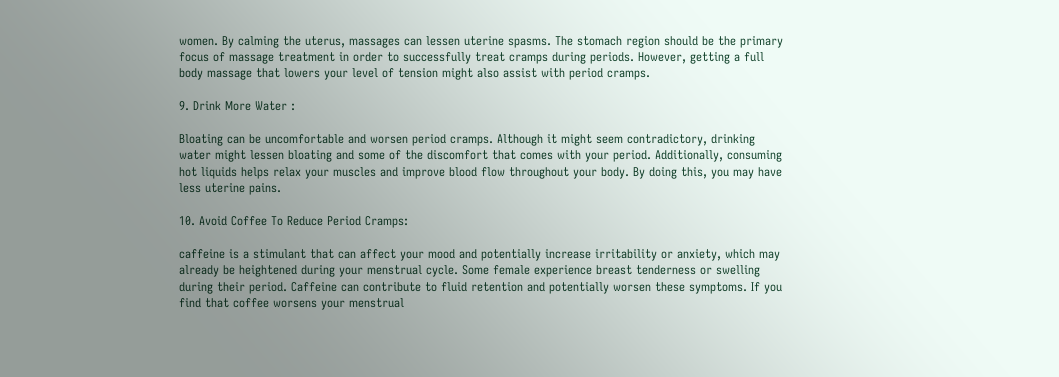women. By calming the uterus, massages can lessen uterine spasms. The stomach region should be the primary focus of massage treatment in order to successfully treat cramps during periods. However, getting a full body massage that lowers your level of tension might also assist with period cramps.

9. Drink More Water :

Bloating can be uncomfortable and worsen period cramps. Although it might seem contradictory, drinking water might lessen bloating and some of the discomfort that comes with your period. Additionally, consuming hot liquids helps relax your muscles and improve blood flow throughout your body. By doing this, you may have less uterine pains.

10. Avoid Coffee To Reduce Period Cramps:

caffeine is a stimulant that can affect your mood and potentially increase irritability or anxiety, which may already be heightened during your menstrual cycle. Some female experience breast tenderness or swelling during their period. Caffeine can contribute to fluid retention and potentially worsen these symptoms. If you find that coffee worsens your menstrual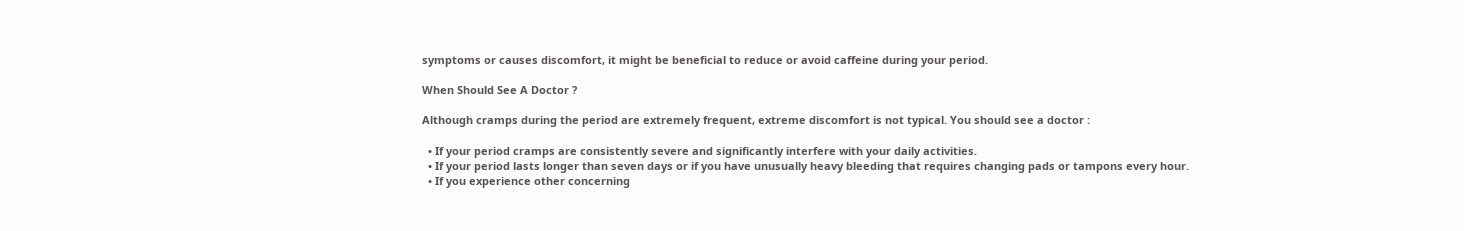symptoms or causes discomfort, it might be beneficial to reduce or avoid caffeine during your period.

When Should See A Doctor ?

Although cramps during the period are extremely frequent, extreme discomfort is not typical. You should see a doctor :

  • If your period cramps are consistently severe and significantly interfere with your daily activities.
  • If your period lasts longer than seven days or if you have unusually heavy bleeding that requires changing pads or tampons every hour.
  • If you experience other concerning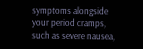symptoms alongside your period cramps, such as severe nausea,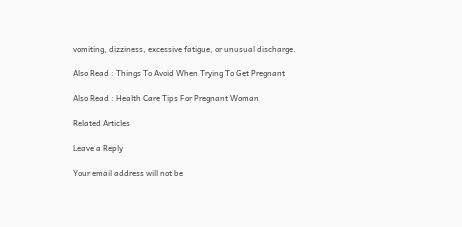vomiting, dizziness, excessive fatigue, or unusual discharge.

Also Read : Things To Avoid When Trying To Get Pregnant

Also Read : Health Care Tips For Pregnant Woman

Related Articles

Leave a Reply

Your email address will not be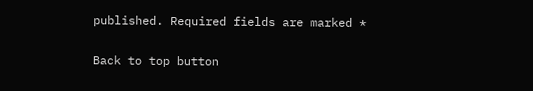published. Required fields are marked *

Back to top button